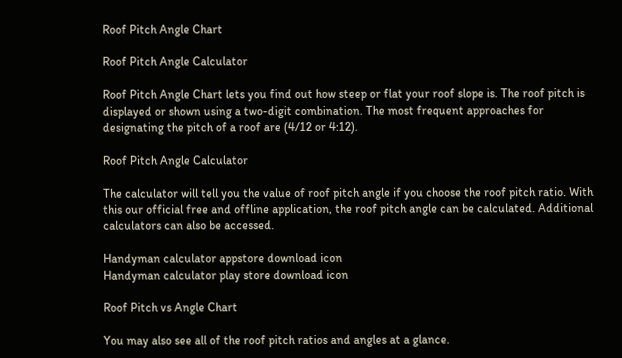Roof Pitch Angle Chart

Roof Pitch Angle Calculator

Roof Pitch Angle Chart lets you find out how steep or flat your roof slope is. The roof pitch is displayed or shown using a two-digit combination. The most frequent approaches for designating the pitch of a roof are (4/12 or 4:12).

Roof Pitch Angle Calculator

The calculator will tell you the value of roof pitch angle if you choose the roof pitch ratio. With this our official free and offline application, the roof pitch angle can be calculated. Additional calculators can also be accessed.

Handyman calculator appstore download icon
Handyman calculator play store download icon

Roof Pitch vs Angle Chart

You may also see all of the roof pitch ratios and angles at a glance.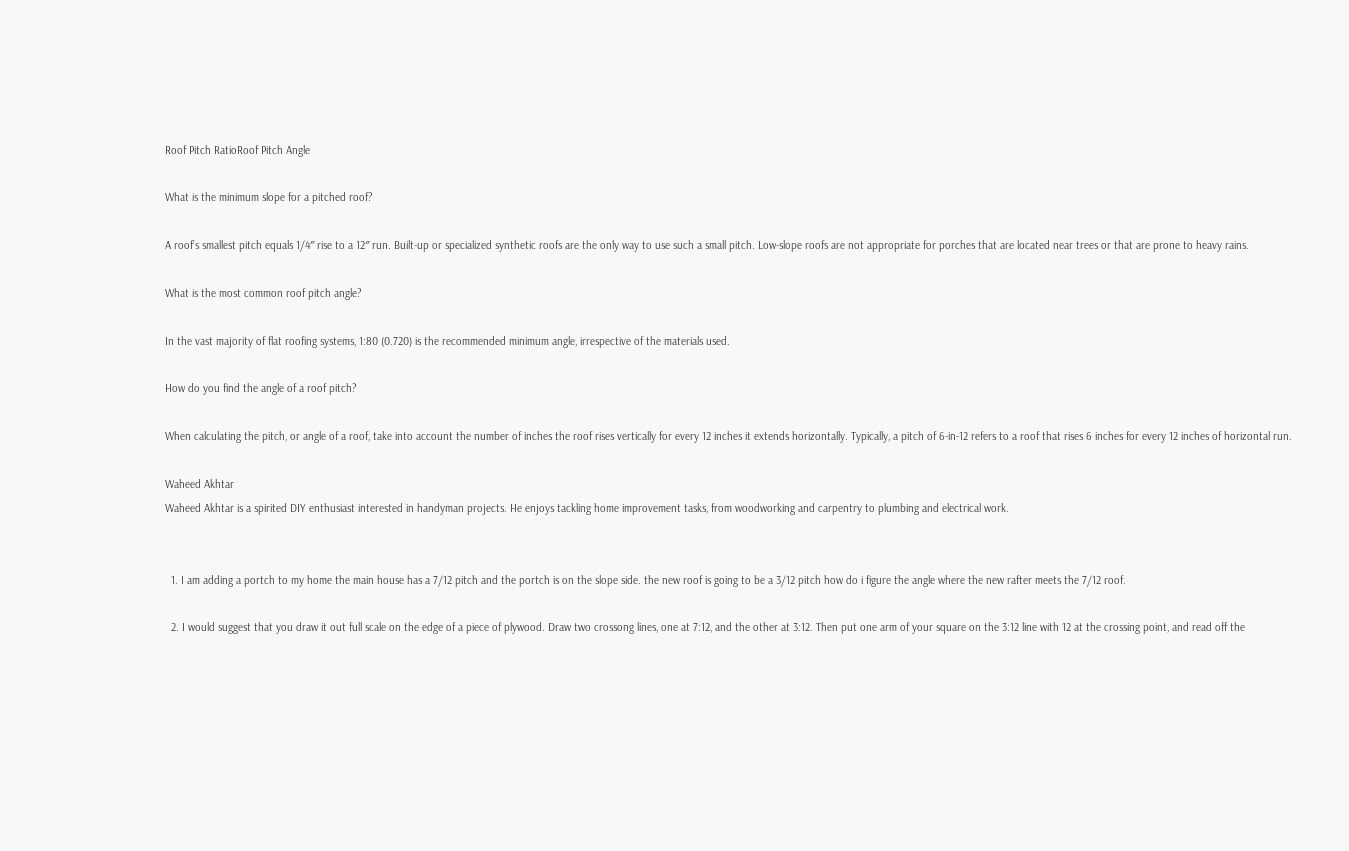Roof Pitch RatioRoof Pitch Angle

What is the minimum slope for a pitched roof?

A roof’s smallest pitch equals 1/4″ rise to a 12″ run. Built-up or specialized synthetic roofs are the only way to use such a small pitch. Low-slope roofs are not appropriate for porches that are located near trees or that are prone to heavy rains.

What is the most common roof pitch angle?

In the vast majority of flat roofing systems, 1:80 (0.720) is the recommended minimum angle, irrespective of the materials used.

How do you find the angle of a roof pitch?

When calculating the pitch, or angle of a roof, take into account the number of inches the roof rises vertically for every 12 inches it extends horizontally. Typically, a pitch of 6-in-12 refers to a roof that rises 6 inches for every 12 inches of horizontal run.

Waheed Akhtar
Waheed Akhtar is a spirited DIY enthusiast interested in handyman projects. He enjoys tackling home improvement tasks, from woodworking and carpentry to plumbing and electrical work.


  1. I am adding a portch to my home the main house has a 7/12 pitch and the portch is on the slope side. the new roof is going to be a 3/12 pitch how do i figure the angle where the new rafter meets the 7/12 roof.

  2. I would suggest that you draw it out full scale on the edge of a piece of plywood. Draw two crossong lines, one at 7:12, and the other at 3:12. Then put one arm of your square on the 3:12 line with 12 at the crossing point, and read off the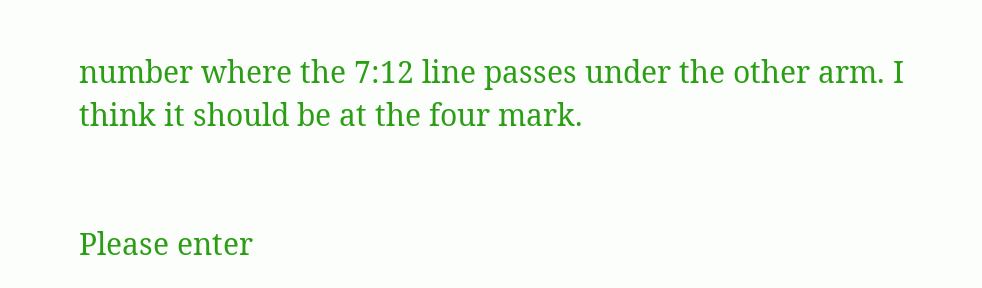number where the 7:12 line passes under the other arm. I think it should be at the four mark.


Please enter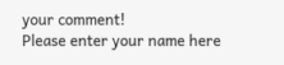your comment!
Please enter your name here